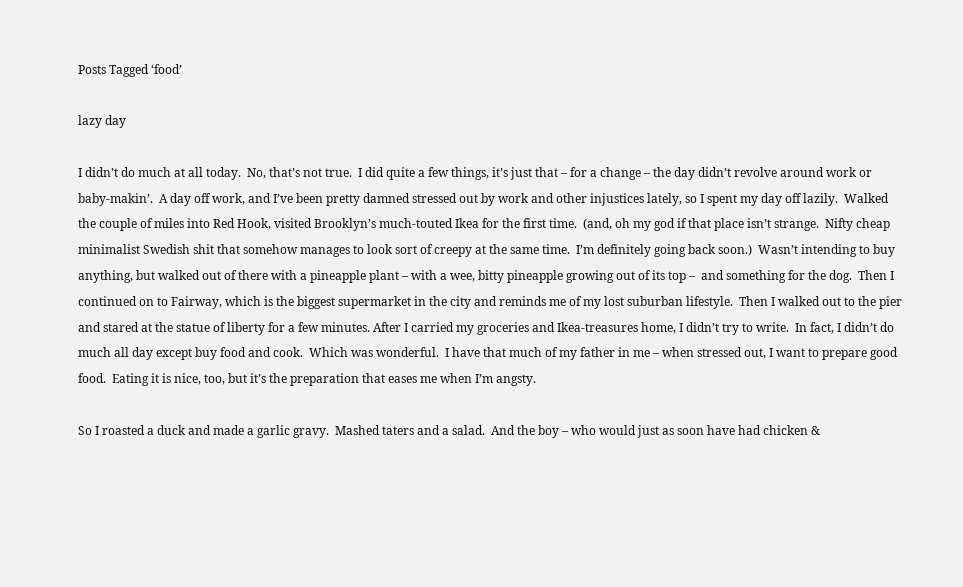Posts Tagged ‘food’

lazy day

I didn’t do much at all today.  No, that’s not true.  I did quite a few things, it’s just that – for a change – the day didn’t revolve around work or baby-makin’.  A day off work, and I’ve been pretty damned stressed out by work and other injustices lately, so I spent my day off lazily.  Walked the couple of miles into Red Hook, visited Brooklyn’s much-touted Ikea for the first time.  (and, oh my god if that place isn’t strange.  Nifty cheap minimalist Swedish shit that somehow manages to look sort of creepy at the same time.  I’m definitely going back soon.)  Wasn’t intending to buy anything, but walked out of there with a pineapple plant – with a wee, bitty pineapple growing out of its top –  and something for the dog.  Then I continued on to Fairway, which is the biggest supermarket in the city and reminds me of my lost suburban lifestyle.  Then I walked out to the pier and stared at the statue of liberty for a few minutes. After I carried my groceries and Ikea-treasures home, I didn’t try to write.  In fact, I didn’t do much all day except buy food and cook.  Which was wonderful.  I have that much of my father in me – when stressed out, I want to prepare good food.  Eating it is nice, too, but it’s the preparation that eases me when I’m angsty.

So I roasted a duck and made a garlic gravy.  Mashed taters and a salad.  And the boy – who would just as soon have had chicken &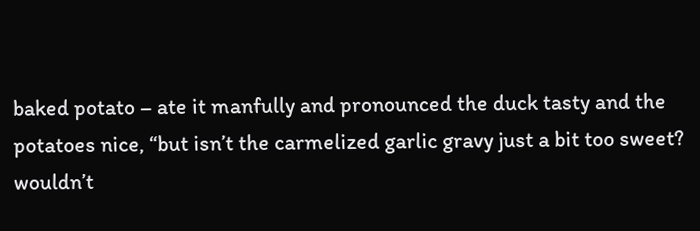baked potato – ate it manfully and pronounced the duck tasty and the potatoes nice, “but isn’t the carmelized garlic gravy just a bit too sweet?  wouldn’t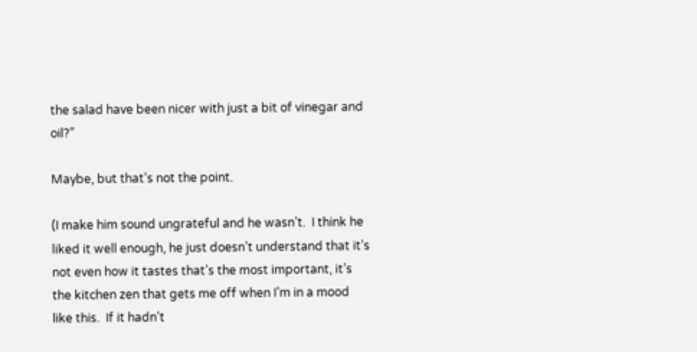the salad have been nicer with just a bit of vinegar and oil?”

Maybe, but that’s not the point.

(I make him sound ungrateful and he wasn’t.  I think he liked it well enough, he just doesn’t understand that it’s not even how it tastes that’s the most important, it’s the kitchen zen that gets me off when I’m in a mood like this.  If it hadn’t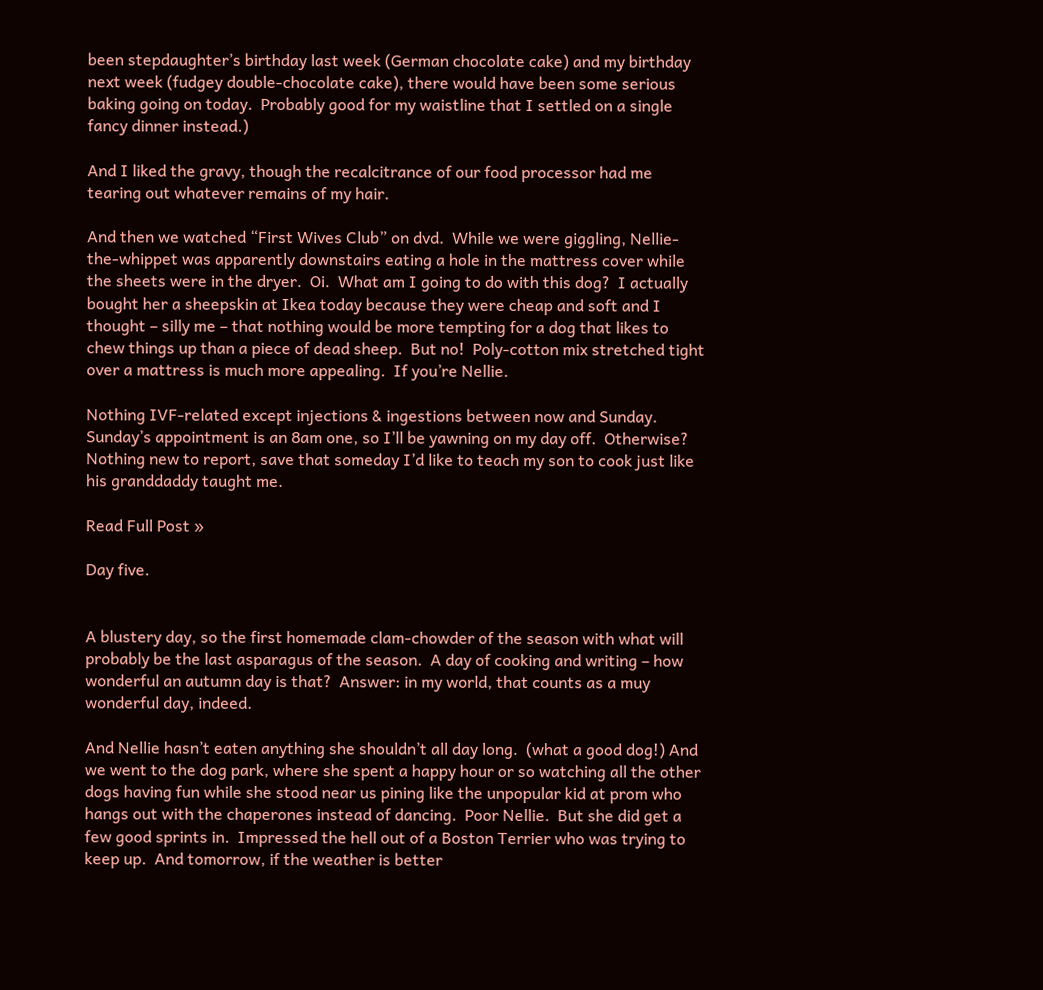been stepdaughter’s birthday last week (German chocolate cake) and my birthday next week (fudgey double-chocolate cake), there would have been some serious baking going on today.  Probably good for my waistline that I settled on a single fancy dinner instead.)

And I liked the gravy, though the recalcitrance of our food processor had me tearing out whatever remains of my hair.

And then we watched “First Wives Club” on dvd.  While we were giggling, Nellie-the-whippet was apparently downstairs eating a hole in the mattress cover while the sheets were in the dryer.  Oi.  What am I going to do with this dog?  I actually bought her a sheepskin at Ikea today because they were cheap and soft and I thought – silly me – that nothing would be more tempting for a dog that likes to chew things up than a piece of dead sheep.  But no!  Poly-cotton mix stretched tight over a mattress is much more appealing.  If you’re Nellie.

Nothing IVF-related except injections & ingestions between now and Sunday.  Sunday’s appointment is an 8am one, so I’ll be yawning on my day off.  Otherwise?  Nothing new to report, save that someday I’d like to teach my son to cook just like his granddaddy taught me.

Read Full Post »

Day five.


A blustery day, so the first homemade clam-chowder of the season with what will probably be the last asparagus of the season.  A day of cooking and writing – how wonderful an autumn day is that?  Answer: in my world, that counts as a muy wonderful day, indeed.

And Nellie hasn’t eaten anything she shouldn’t all day long.  (what a good dog!) And we went to the dog park, where she spent a happy hour or so watching all the other dogs having fun while she stood near us pining like the unpopular kid at prom who hangs out with the chaperones instead of dancing.  Poor Nellie.  But she did get a few good sprints in.  Impressed the hell out of a Boston Terrier who was trying to keep up.  And tomorrow, if the weather is better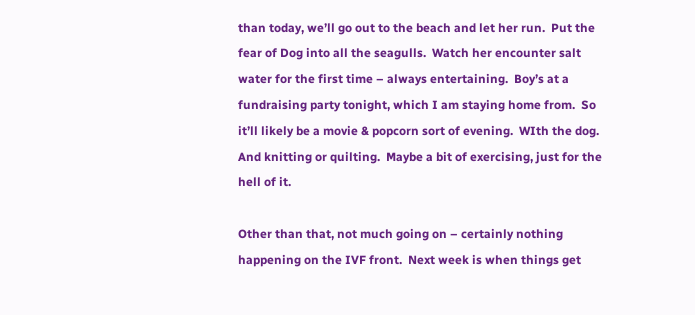than today, we’ll go out to the beach and let her run.  Put the fear of Dog into all the seagulls.  Watch her encounter salt water for the first time – always entertaining.  Boy’s at a fundraising party tonight, which I am staying home from.  So it’ll likely be a movie & popcorn sort of evening.  WIth the dog.  And knitting or quilting.  Maybe a bit of exercising, just for the hell of it.

Other than that, not much going on – certainly nothing happening on the IVF front.  Next week is when things get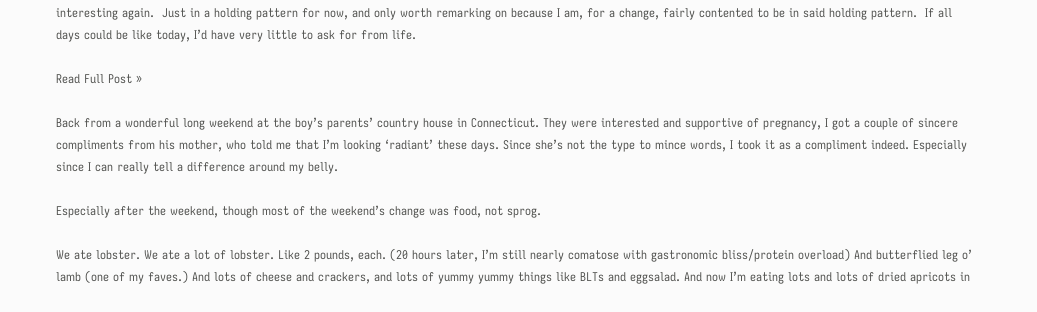interesting again.  Just in a holding pattern for now, and only worth remarking on because I am, for a change, fairly contented to be in said holding pattern.  If all days could be like today, I’d have very little to ask for from life.

Read Full Post »

Back from a wonderful long weekend at the boy’s parents’ country house in Connecticut. They were interested and supportive of pregnancy, I got a couple of sincere compliments from his mother, who told me that I’m looking ‘radiant’ these days. Since she’s not the type to mince words, I took it as a compliment indeed. Especially since I can really tell a difference around my belly.

Especially after the weekend, though most of the weekend’s change was food, not sprog.

We ate lobster. We ate a lot of lobster. Like 2 pounds, each. (20 hours later, I’m still nearly comatose with gastronomic bliss/protein overload) And butterflied leg o’ lamb (one of my faves.) And lots of cheese and crackers, and lots of yummy yummy things like BLTs and eggsalad. And now I’m eating lots and lots of dried apricots in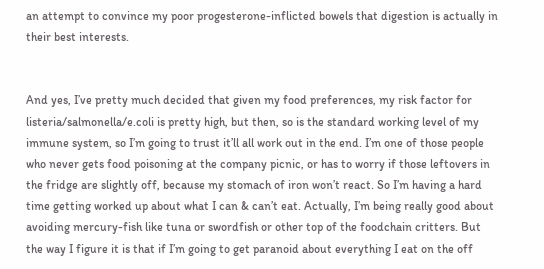an attempt to convince my poor progesterone-inflicted bowels that digestion is actually in their best interests.


And yes, I’ve pretty much decided that given my food preferences, my risk factor for listeria/salmonella/e.coli is pretty high, but then, so is the standard working level of my immune system, so I’m going to trust it’ll all work out in the end. I’m one of those people who never gets food poisoning at the company picnic, or has to worry if those leftovers in the fridge are slightly off, because my stomach of iron won’t react. So I’m having a hard time getting worked up about what I can & can’t eat. Actually, I’m being really good about avoiding mercury-fish like tuna or swordfish or other top of the foodchain critters. But the way I figure it is that if I’m going to get paranoid about everything I eat on the off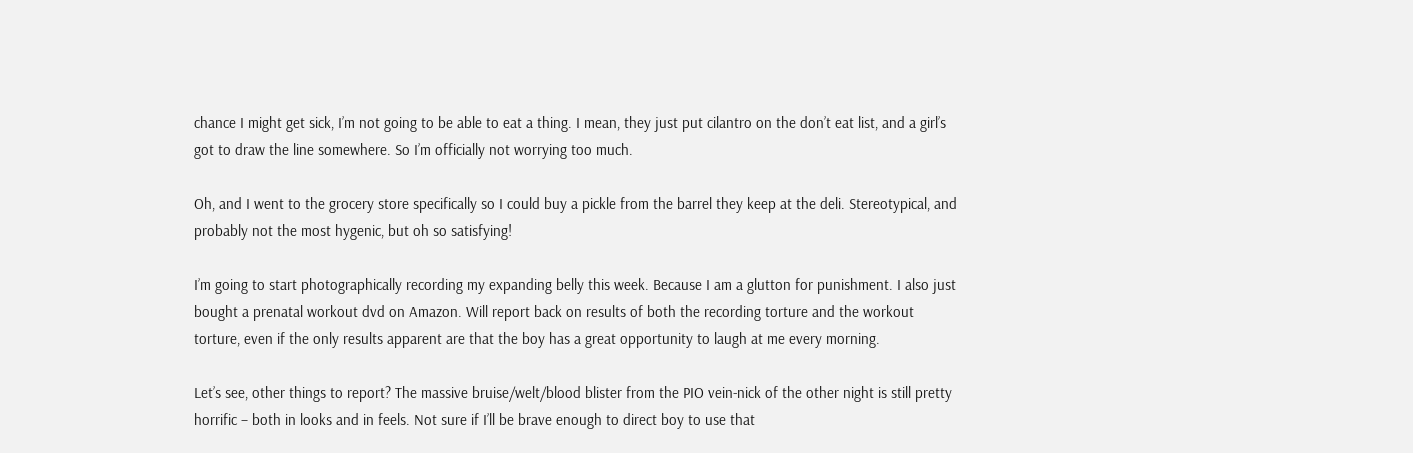chance I might get sick, I’m not going to be able to eat a thing. I mean, they just put cilantro on the don’t eat list, and a girl’s got to draw the line somewhere. So I’m officially not worrying too much.

Oh, and I went to the grocery store specifically so I could buy a pickle from the barrel they keep at the deli. Stereotypical, and probably not the most hygenic, but oh so satisfying!

I’m going to start photographically recording my expanding belly this week. Because I am a glutton for punishment. I also just bought a prenatal workout dvd on Amazon. Will report back on results of both the recording torture and the workout torture, even if the only results apparent are that the boy has a great opportunity to laugh at me every morning.

Let’s see, other things to report? The massive bruise/welt/blood blister from the PIO vein-nick of the other night is still pretty horrific – both in looks and in feels. Not sure if I’ll be brave enough to direct boy to use that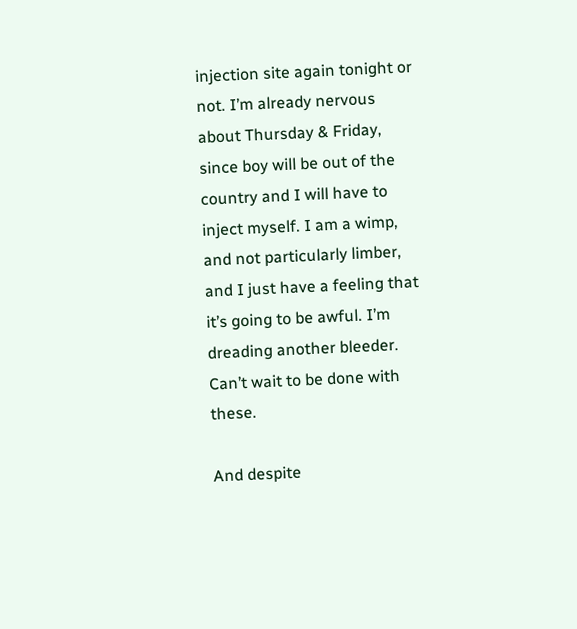injection site again tonight or not. I’m already nervous about Thursday & Friday, since boy will be out of the country and I will have to inject myself. I am a wimp, and not particularly limber, and I just have a feeling that it’s going to be awful. I’m dreading another bleeder. Can’t wait to be done with these.

And despite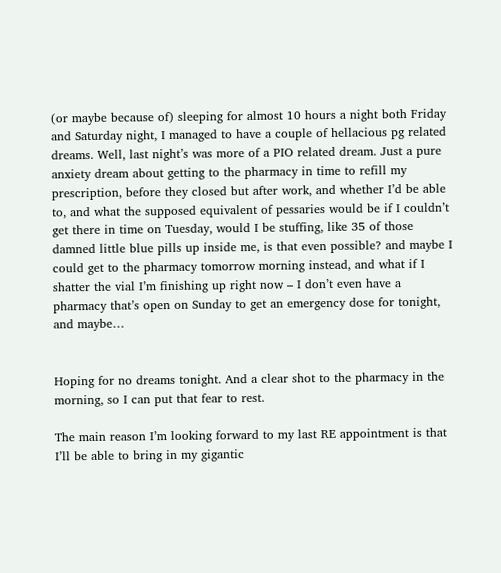(or maybe because of) sleeping for almost 10 hours a night both Friday and Saturday night, I managed to have a couple of hellacious pg related dreams. Well, last night’s was more of a PIO related dream. Just a pure anxiety dream about getting to the pharmacy in time to refill my prescription, before they closed but after work, and whether I’d be able to, and what the supposed equivalent of pessaries would be if I couldn’t get there in time on Tuesday, would I be stuffing, like 35 of those damned little blue pills up inside me, is that even possible? and maybe I could get to the pharmacy tomorrow morning instead, and what if I shatter the vial I’m finishing up right now – I don’t even have a pharmacy that’s open on Sunday to get an emergency dose for tonight, and maybe…


Hoping for no dreams tonight. And a clear shot to the pharmacy in the morning, so I can put that fear to rest.

The main reason I’m looking forward to my last RE appointment is that I’ll be able to bring in my gigantic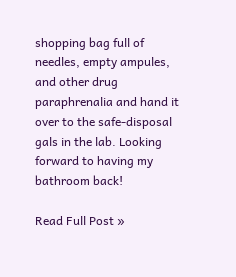shopping bag full of needles, empty ampules, and other drug paraphrenalia and hand it over to the safe-disposal gals in the lab. Looking forward to having my bathroom back!

Read Full Post »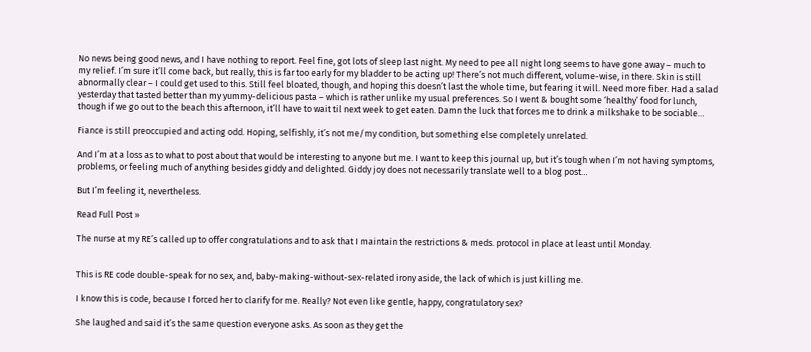No news being good news, and I have nothing to report. Feel fine, got lots of sleep last night. My need to pee all night long seems to have gone away – much to my relief. I’m sure it’ll come back, but really, this is far too early for my bladder to be acting up! There’s not much different, volume-wise, in there. Skin is still abnormally clear – I could get used to this. Still feel bloated, though, and hoping this doesn’t last the whole time, but fearing it will. Need more fiber. Had a salad yesterday that tasted better than my yummy-delicious pasta – which is rather unlike my usual preferences. So I went & bought some ‘healthy’ food for lunch, though if we go out to the beach this afternoon, it’ll have to wait til next week to get eaten. Damn the luck that forces me to drink a milkshake to be sociable…

Fiance is still preoccupied and acting odd. Hoping, selfishly, it’s not me/my condition, but something else completely unrelated.

And I’m at a loss as to what to post about that would be interesting to anyone but me. I want to keep this journal up, but it’s tough when I’m not having symptoms, problems, or feeling much of anything besides giddy and delighted. Giddy joy does not necessarily translate well to a blog post…

But I’m feeling it, nevertheless.

Read Full Post »

The nurse at my RE’s called up to offer congratulations and to ask that I maintain the restrictions & meds. protocol in place at least until Monday.


This is RE code double-speak for no sex, and, baby-making-without-sex-related irony aside, the lack of which is just killing me.

I know this is code, because I forced her to clarify for me. Really? Not even like gentle, happy, congratulatory sex?

She laughed and said it’s the same question everyone asks. As soon as they get the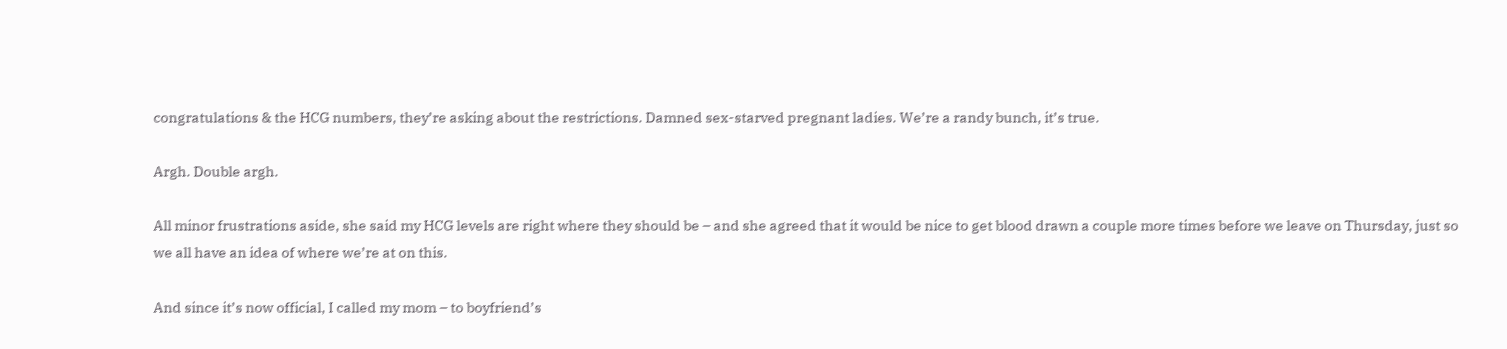congratulations & the HCG numbers, they’re asking about the restrictions. Damned sex-starved pregnant ladies. We’re a randy bunch, it’s true.

Argh. Double argh.

All minor frustrations aside, she said my HCG levels are right where they should be – and she agreed that it would be nice to get blood drawn a couple more times before we leave on Thursday, just so we all have an idea of where we’re at on this.

And since it’s now official, I called my mom – to boyfriend’s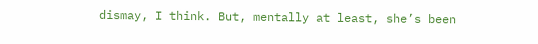dismay, I think. But, mentally at least, she’s been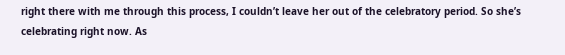right there with me through this process, I couldn’t leave her out of the celebratory period. So she’s celebrating right now. As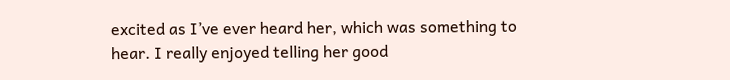excited as I’ve ever heard her, which was something to hear. I really enjoyed telling her good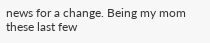news for a change. Being my mom these last few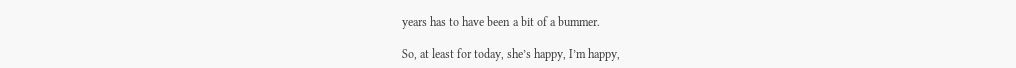years has to have been a bit of a bummer.

So, at least for today, she’s happy, I’m happy,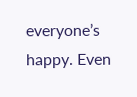everyone’s happy. Even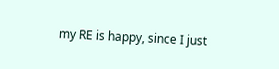my RE is happy, since I just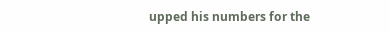upped his numbers for the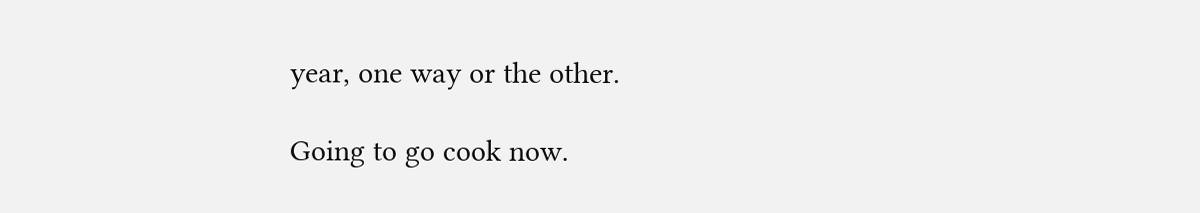year, one way or the other.

Going to go cook now.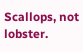Scallops, not lobster.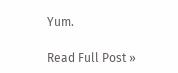Yum.

Read Full Post »